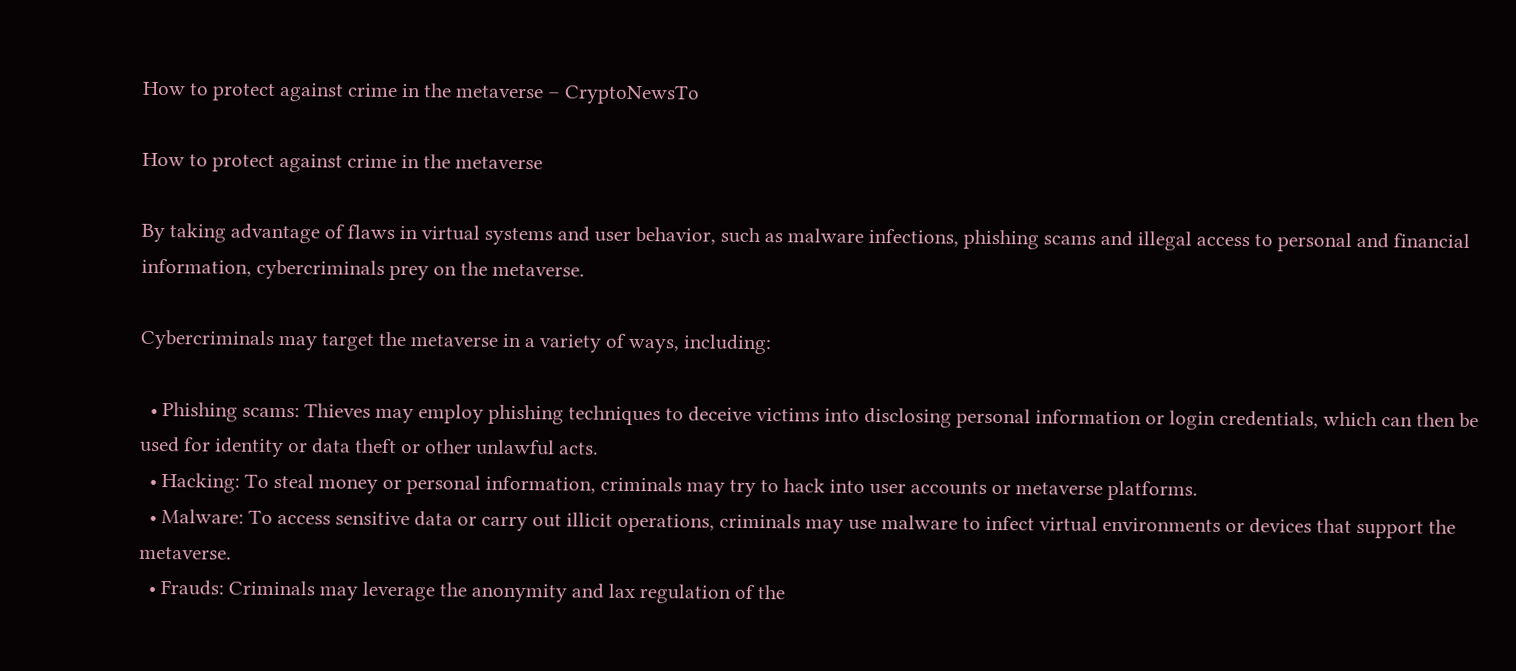How to protect against crime in the metaverse – CryptoNewsTo

How to protect against crime in the metaverse

By taking advantage of flaws in virtual systems and user behavior, such as malware infections, phishing scams and illegal access to personal and financial information, cybercriminals prey on the metaverse.

Cybercriminals may target the metaverse in a variety of ways, including:

  • Phishing scams: Thieves may employ phishing techniques to deceive victims into disclosing personal information or login credentials, which can then be used for identity or data theft or other unlawful acts.
  • Hacking: To steal money or personal information, criminals may try to hack into user accounts or metaverse platforms.
  • Malware: To access sensitive data or carry out illicit operations, criminals may use malware to infect virtual environments or devices that support the metaverse.
  • Frauds: Criminals may leverage the anonymity and lax regulation of the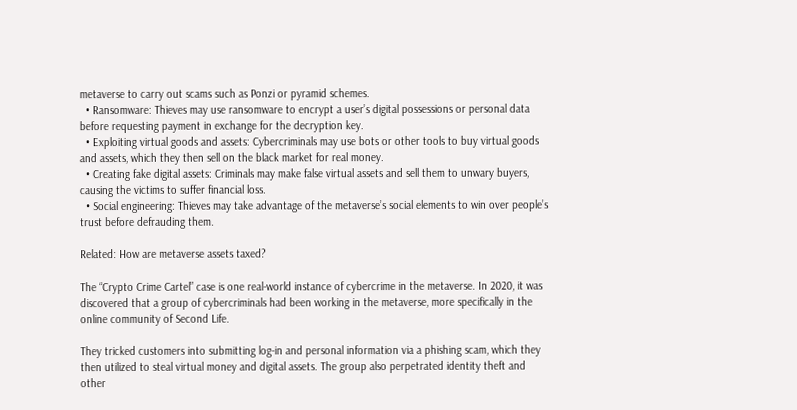metaverse to carry out scams such as Ponzi or pyramid schemes.
  • Ransomware: Thieves may use ransomware to encrypt a user’s digital possessions or personal data before requesting payment in exchange for the decryption key.
  • Exploiting virtual goods and assets: Cybercriminals may use bots or other tools to buy virtual goods and assets, which they then sell on the black market for real money.
  • Creating fake digital assets: Criminals may make false virtual assets and sell them to unwary buyers, causing the victims to suffer financial loss.
  • Social engineering: Thieves may take advantage of the metaverse’s social elements to win over people’s trust before defrauding them.

Related: How are metaverse assets taxed?

The “Crypto Crime Cartel” case is one real-world instance of cybercrime in the metaverse. In 2020, it was discovered that a group of cybercriminals had been working in the metaverse, more specifically in the online community of Second Life.

They tricked customers into submitting log-in and personal information via a phishing scam, which they then utilized to steal virtual money and digital assets. The group also perpetrated identity theft and other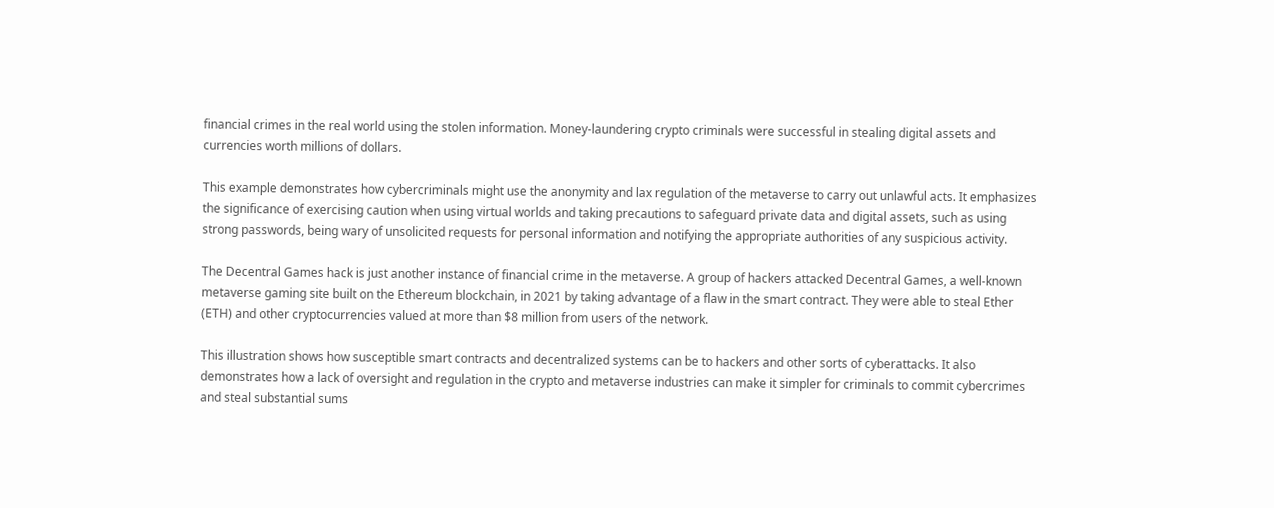financial crimes in the real world using the stolen information. Money-laundering crypto criminals were successful in stealing digital assets and currencies worth millions of dollars.

This example demonstrates how cybercriminals might use the anonymity and lax regulation of the metaverse to carry out unlawful acts. It emphasizes the significance of exercising caution when using virtual worlds and taking precautions to safeguard private data and digital assets, such as using strong passwords, being wary of unsolicited requests for personal information and notifying the appropriate authorities of any suspicious activity.

The Decentral Games hack is just another instance of financial crime in the metaverse. A group of hackers attacked Decentral Games, a well-known metaverse gaming site built on the Ethereum blockchain, in 2021 by taking advantage of a flaw in the smart contract. They were able to steal Ether (ETH) and other cryptocurrencies valued at more than $8 million from users of the network.

This illustration shows how susceptible smart contracts and decentralized systems can be to hackers and other sorts of cyberattacks. It also demonstrates how a lack of oversight and regulation in the crypto and metaverse industries can make it simpler for criminals to commit cybercrimes and steal substantial sums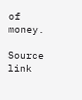of money.

Source link